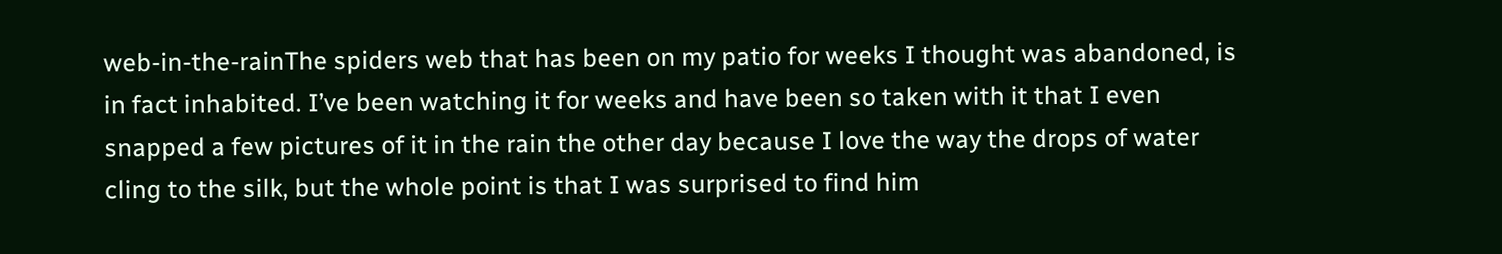web-in-the-rainThe spiders web that has been on my patio for weeks I thought was abandoned, is in fact inhabited. I’ve been watching it for weeks and have been so taken with it that I even snapped a few pictures of it in the rain the other day because I love the way the drops of water cling to the silk, but the whole point is that I was surprised to find him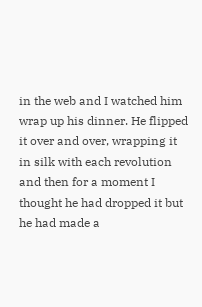in the web and I watched him wrap up his dinner. He flipped it over and over, wrapping it in silk with each revolution and then for a moment I thought he had dropped it but he had made a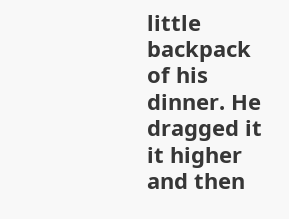little backpack of his dinner. He dragged it it higher and then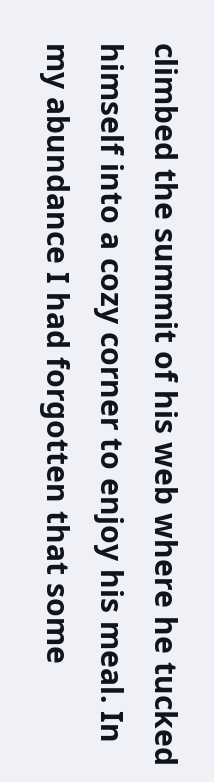climbed the summit of his web where he tucked himself into a cozy corner to enjoy his meal. In my abundance I had forgotten that some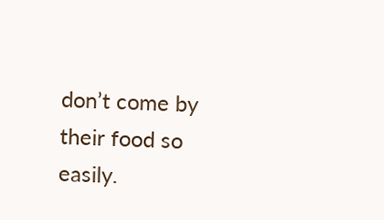don’t come by their food so easily.